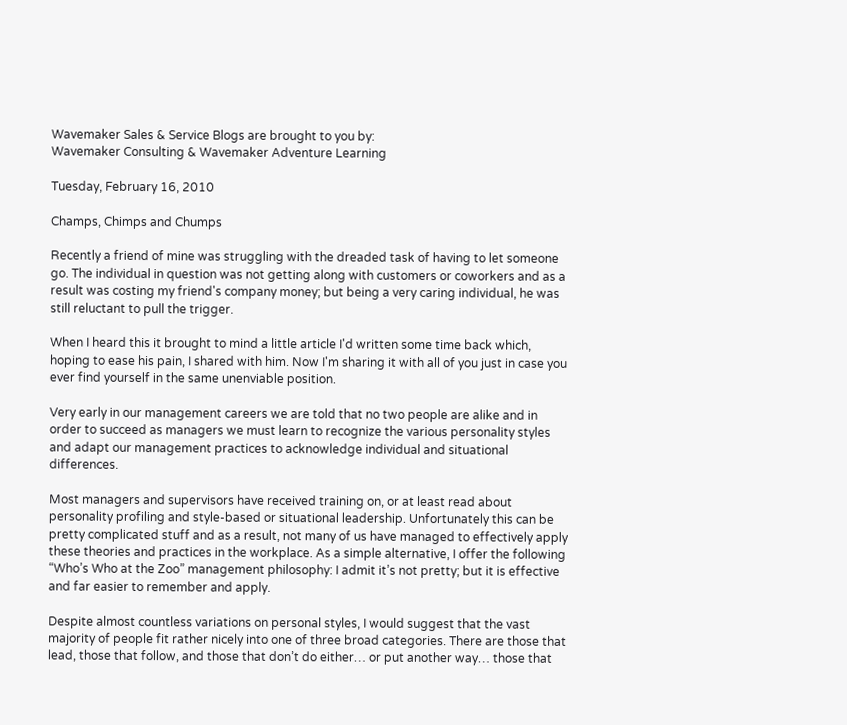Wavemaker Sales & Service Blogs are brought to you by:
Wavemaker Consulting & Wavemaker Adventure Learning

Tuesday, February 16, 2010

Champs, Chimps and Chumps

Recently a friend of mine was struggling with the dreaded task of having to let someone go. The individual in question was not getting along with customers or coworkers and as a result was costing my friend's company money; but being a very caring individual, he was still reluctant to pull the trigger.

When I heard this it brought to mind a little article I'd written some time back which, hoping to ease his pain, I shared with him. Now I'm sharing it with all of you just in case you ever find yourself in the same unenviable position.

Very early in our management careers we are told that no two people are alike and in order to succeed as managers we must learn to recognize the various personality styles and adapt our management practices to acknowledge individual and situational differences.

Most managers and supervisors have received training on, or at least read about personality profiling and style-based or situational leadership. Unfortunately this can be pretty complicated stuff and as a result, not many of us have managed to effectively apply these theories and practices in the workplace. As a simple alternative, I offer the following “Who’s Who at the Zoo” management philosophy: I admit it’s not pretty; but it is effective and far easier to remember and apply.

Despite almost countless variations on personal styles, I would suggest that the vast majority of people fit rather nicely into one of three broad categories. There are those that lead, those that follow, and those that don’t do either… or put another way… those that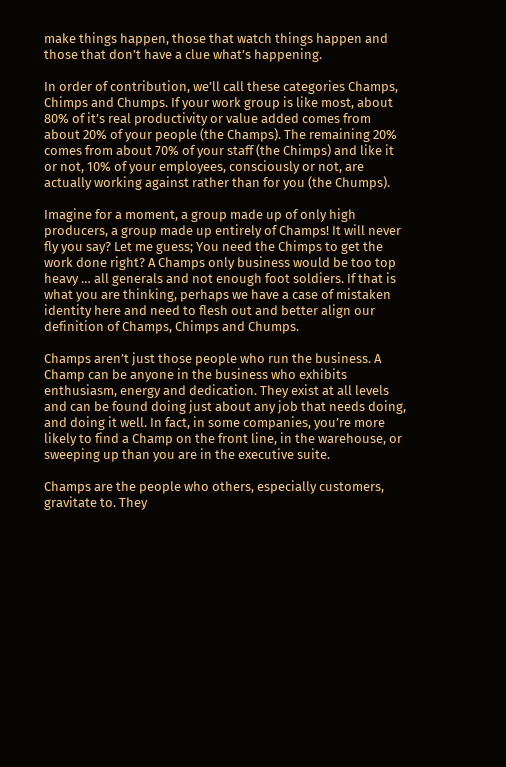make things happen, those that watch things happen and those that don’t have a clue what’s happening.

In order of contribution, we’ll call these categories Champs, Chimps and Chumps. If your work group is like most, about 80% of it’s real productivity or value added comes from about 20% of your people (the Champs). The remaining 20% comes from about 70% of your staff (the Chimps) and like it or not, 10% of your employees, consciously or not, are actually working against rather than for you (the Chumps).

Imagine for a moment, a group made up of only high producers, a group made up entirely of Champs! It will never fly you say? Let me guess; You need the Chimps to get the work done right? A Champs only business would be too top heavy … all generals and not enough foot soldiers. If that is what you are thinking, perhaps we have a case of mistaken identity here and need to flesh out and better align our definition of Champs, Chimps and Chumps.

Champs aren’t just those people who run the business. A Champ can be anyone in the business who exhibits enthusiasm, energy and dedication. They exist at all levels and can be found doing just about any job that needs doing, and doing it well. In fact, in some companies, you’re more likely to find a Champ on the front line, in the warehouse, or sweeping up than you are in the executive suite.

Champs are the people who others, especially customers, gravitate to. They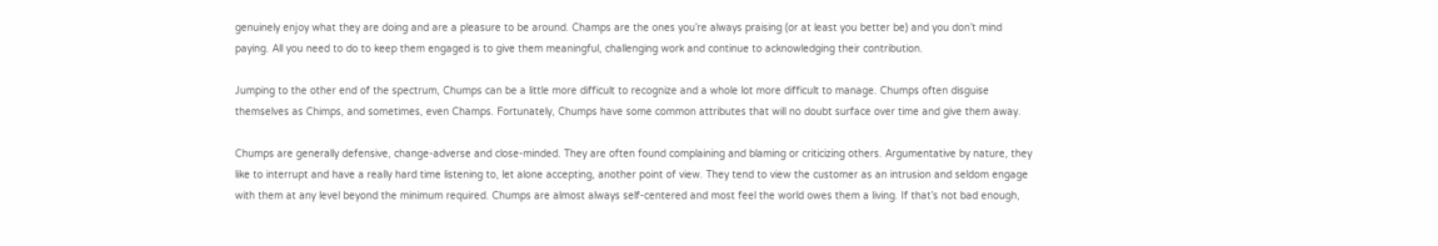genuinely enjoy what they are doing and are a pleasure to be around. Champs are the ones you’re always praising (or at least you better be) and you don’t mind paying. All you need to do to keep them engaged is to give them meaningful, challenging work and continue to acknowledging their contribution.

Jumping to the other end of the spectrum, Chumps can be a little more difficult to recognize and a whole lot more difficult to manage. Chumps often disguise themselves as Chimps, and sometimes, even Champs. Fortunately, Chumps have some common attributes that will no doubt surface over time and give them away.

Chumps are generally defensive, change-adverse and close-minded. They are often found complaining and blaming or criticizing others. Argumentative by nature, they like to interrupt and have a really hard time listening to, let alone accepting, another point of view. They tend to view the customer as an intrusion and seldom engage with them at any level beyond the minimum required. Chumps are almost always self-centered and most feel the world owes them a living. If that’s not bad enough,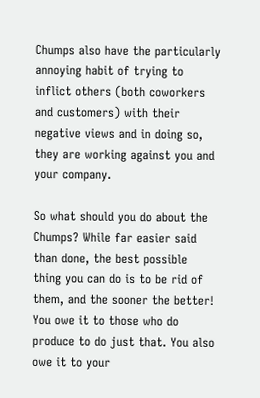Chumps also have the particularly annoying habit of trying to inflict others (both coworkers and customers) with their negative views and in doing so, they are working against you and your company.

So what should you do about the Chumps? While far easier said than done, the best possible thing you can do is to be rid of them, and the sooner the better! You owe it to those who do produce to do just that. You also owe it to your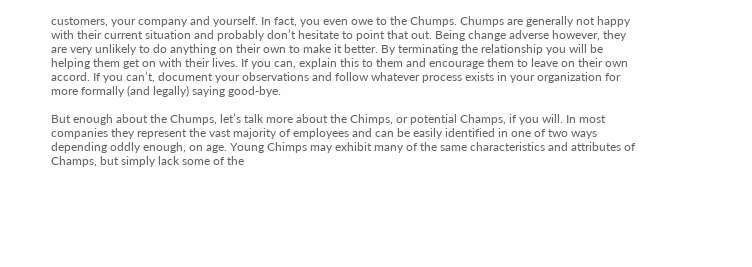customers, your company and yourself. In fact, you even owe to the Chumps. Chumps are generally not happy with their current situation and probably don’t hesitate to point that out. Being change adverse however, they are very unlikely to do anything on their own to make it better. By terminating the relationship you will be helping them get on with their lives. If you can, explain this to them and encourage them to leave on their own accord. If you can’t, document your observations and follow whatever process exists in your organization for more formally (and legally) saying good-bye.

But enough about the Chumps, let’s talk more about the Chimps, or potential Champs, if you will. In most companies they represent the vast majority of employees and can be easily identified in one of two ways depending oddly enough, on age. Young Chimps may exhibit many of the same characteristics and attributes of Champs, but simply lack some of the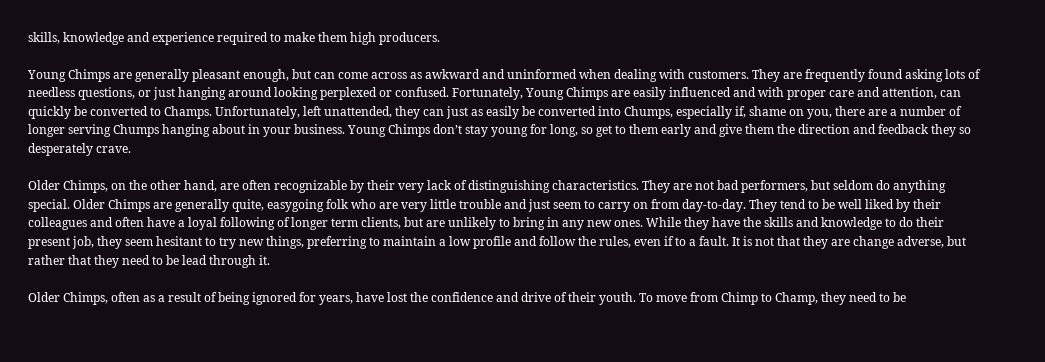skills, knowledge and experience required to make them high producers.

Young Chimps are generally pleasant enough, but can come across as awkward and uninformed when dealing with customers. They are frequently found asking lots of needless questions, or just hanging around looking perplexed or confused. Fortunately, Young Chimps are easily influenced and with proper care and attention, can quickly be converted to Champs. Unfortunately, left unattended, they can just as easily be converted into Chumps, especially if, shame on you, there are a number of longer serving Chumps hanging about in your business. Young Chimps don’t stay young for long, so get to them early and give them the direction and feedback they so desperately crave.

Older Chimps, on the other hand, are often recognizable by their very lack of distinguishing characteristics. They are not bad performers, but seldom do anything special. Older Chimps are generally quite, easygoing folk who are very little trouble and just seem to carry on from day-to-day. They tend to be well liked by their colleagues and often have a loyal following of longer term clients, but are unlikely to bring in any new ones. While they have the skills and knowledge to do their present job, they seem hesitant to try new things, preferring to maintain a low profile and follow the rules, even if to a fault. It is not that they are change adverse, but rather that they need to be lead through it.

Older Chimps, often as a result of being ignored for years, have lost the confidence and drive of their youth. To move from Chimp to Champ, they need to be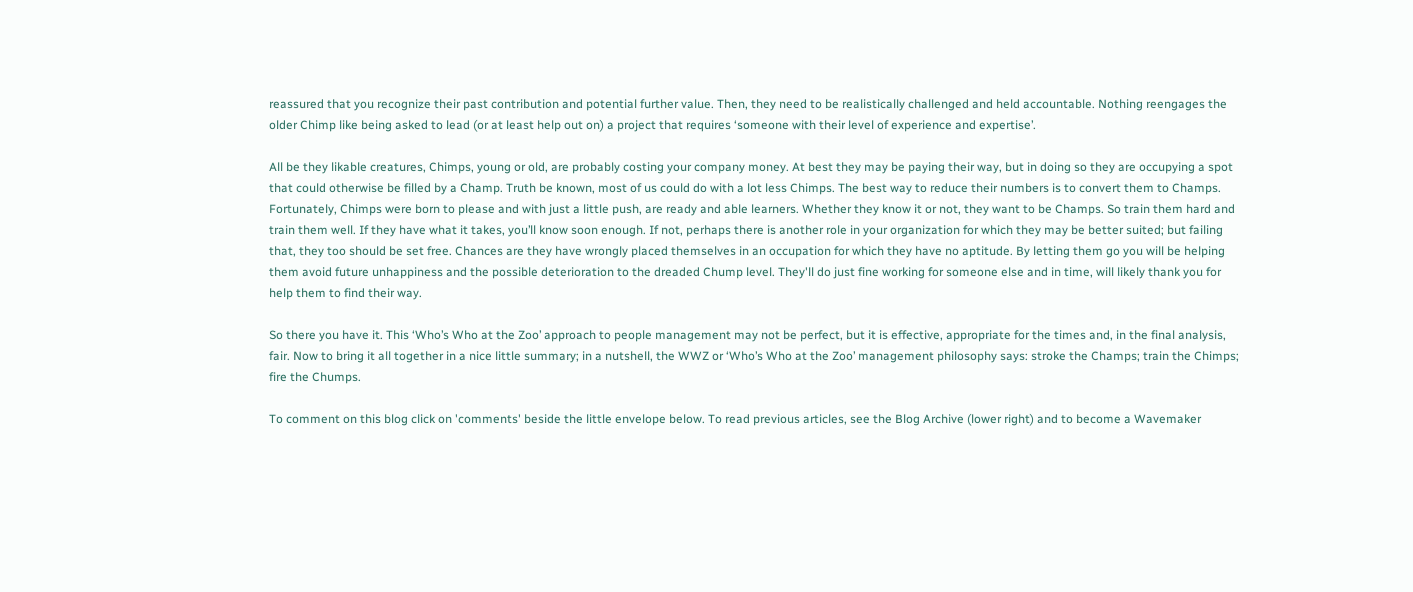reassured that you recognize their past contribution and potential further value. Then, they need to be realistically challenged and held accountable. Nothing reengages the older Chimp like being asked to lead (or at least help out on) a project that requires ‘someone with their level of experience and expertise’.

All be they likable creatures, Chimps, young or old, are probably costing your company money. At best they may be paying their way, but in doing so they are occupying a spot that could otherwise be filled by a Champ. Truth be known, most of us could do with a lot less Chimps. The best way to reduce their numbers is to convert them to Champs. Fortunately, Chimps were born to please and with just a little push, are ready and able learners. Whether they know it or not, they want to be Champs. So train them hard and train them well. If they have what it takes, you’ll know soon enough. If not, perhaps there is another role in your organization for which they may be better suited; but failing that, they too should be set free. Chances are they have wrongly placed themselves in an occupation for which they have no aptitude. By letting them go you will be helping them avoid future unhappiness and the possible deterioration to the dreaded Chump level. They'll do just fine working for someone else and in time, will likely thank you for help them to find their way.

So there you have it. This ‘Who’s Who at the Zoo’ approach to people management may not be perfect, but it is effective, appropriate for the times and, in the final analysis, fair. Now to bring it all together in a nice little summary; in a nutshell, the WWZ or ‘Who’s Who at the Zoo’ management philosophy says: stroke the Champs; train the Chimps; fire the Chumps.

To comment on this blog click on 'comments' beside the little envelope below. To read previous articles, see the Blog Archive (lower right) and to become a Wavemaker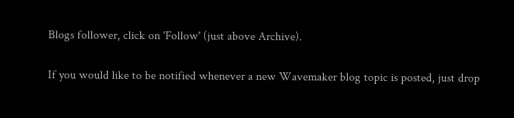Blogs follower, click on 'Follow' (just above Archive).

If you would like to be notified whenever a new Wavemaker blog topic is posted, just drop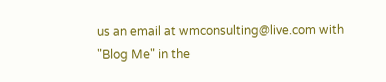us an email at wmconsulting@live.com with "Blog Me" in the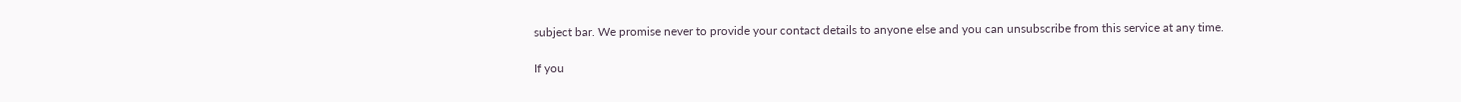subject bar. We promise never to provide your contact details to anyone else and you can unsubscribe from this service at any time.

If you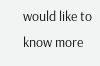would like to know more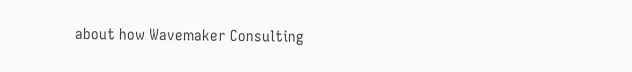about how Wavemaker Consulting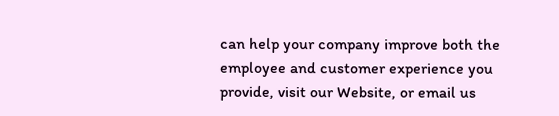can help your company improve both the employee and customer experience you provide, visit our Website, or email us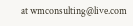at wmconsulting@live.com